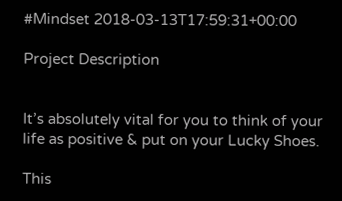#Mindset 2018-03-13T17:59:31+00:00

Project Description


It’s absolutely vital for you to think of your life as positive & put on your Lucky Shoes.

This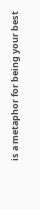is a metaphor for being your best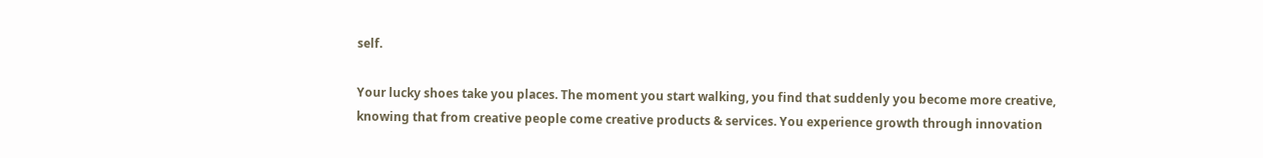self.

Your lucky shoes take you places. The moment you start walking, you find that suddenly you become more creative, knowing that from creative people come creative products & services. You experience growth through innovation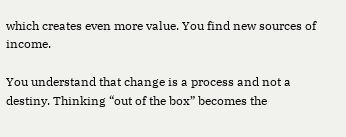which creates even more value. You find new sources of income.

You understand that change is a process and not a destiny. Thinking “out of the box” becomes the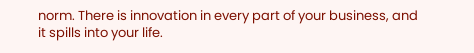norm. There is innovation in every part of your business, and it spills into your life.